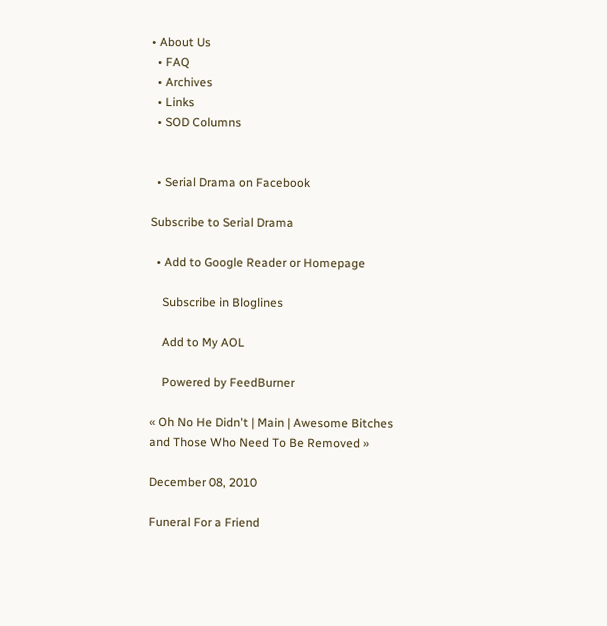• About Us
  • FAQ
  • Archives
  • Links
  • SOD Columns


  • Serial Drama on Facebook

Subscribe to Serial Drama

  • Add to Google Reader or Homepage

    Subscribe in Bloglines

    Add to My AOL

    Powered by FeedBurner

« Oh No He Didn't | Main | Awesome Bitches and Those Who Need To Be Removed »

December 08, 2010

Funeral For a Friend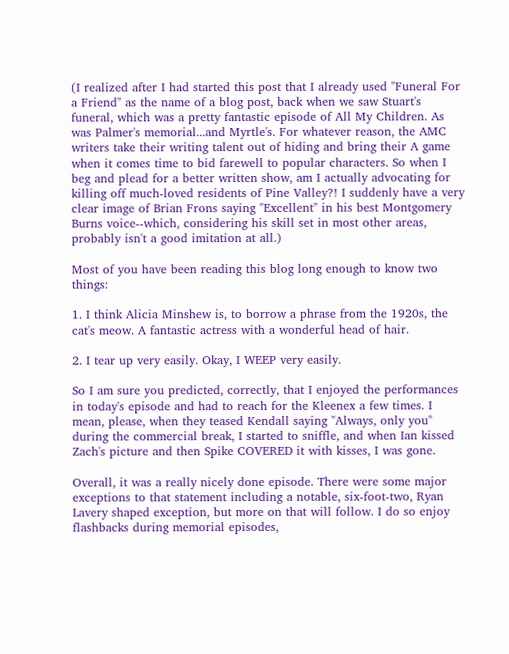(I realized after I had started this post that I already used "Funeral For a Friend" as the name of a blog post, back when we saw Stuart's funeral, which was a pretty fantastic episode of All My Children. As was Palmer's memorial...and Myrtle's. For whatever reason, the AMC writers take their writing talent out of hiding and bring their A game when it comes time to bid farewell to popular characters. So when I beg and plead for a better written show, am I actually advocating for killing off much-loved residents of Pine Valley?! I suddenly have a very clear image of Brian Frons saying "Excellent" in his best Montgomery Burns voice--which, considering his skill set in most other areas, probably isn't a good imitation at all.)

Most of you have been reading this blog long enough to know two things:

1. I think Alicia Minshew is, to borrow a phrase from the 1920s, the cat's meow. A fantastic actress with a wonderful head of hair.

2. I tear up very easily. Okay, I WEEP very easily.

So I am sure you predicted, correctly, that I enjoyed the performances in today's episode and had to reach for the Kleenex a few times. I mean, please, when they teased Kendall saying "Always, only you" during the commercial break, I started to sniffle, and when Ian kissed Zach's picture and then Spike COVERED it with kisses, I was gone.

Overall, it was a really nicely done episode. There were some major exceptions to that statement including a notable, six-foot-two, Ryan Lavery shaped exception, but more on that will follow. I do so enjoy flashbacks during memorial episodes,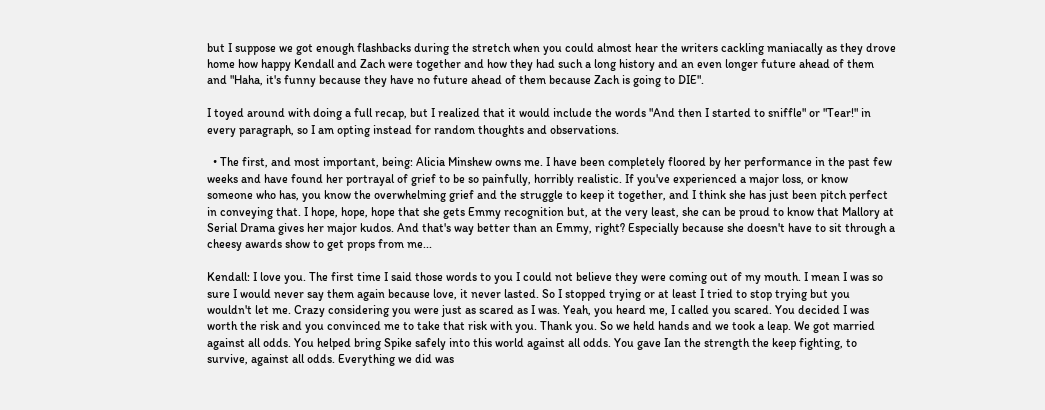but I suppose we got enough flashbacks during the stretch when you could almost hear the writers cackling maniacally as they drove home how happy Kendall and Zach were together and how they had such a long history and an even longer future ahead of them and "Haha, it's funny because they have no future ahead of them because Zach is going to DIE".

I toyed around with doing a full recap, but I realized that it would include the words "And then I started to sniffle" or "Tear!" in every paragraph, so I am opting instead for random thoughts and observations.

  • The first, and most important, being: Alicia Minshew owns me. I have been completely floored by her performance in the past few weeks and have found her portrayal of grief to be so painfully, horribly realistic. If you've experienced a major loss, or know someone who has, you know the overwhelming grief and the struggle to keep it together, and I think she has just been pitch perfect in conveying that. I hope, hope, hope that she gets Emmy recognition but, at the very least, she can be proud to know that Mallory at Serial Drama gives her major kudos. And that's way better than an Emmy, right? Especially because she doesn't have to sit through a cheesy awards show to get props from me...

Kendall: I love you. The first time I said those words to you I could not believe they were coming out of my mouth. I mean I was so sure I would never say them again because love, it never lasted. So I stopped trying or at least I tried to stop trying but you wouldn't let me. Crazy considering you were just as scared as I was. Yeah, you heard me, I called you scared. You decided I was worth the risk and you convinced me to take that risk with you. Thank you. So we held hands and we took a leap. We got married against all odds. You helped bring Spike safely into this world against all odds. You gave Ian the strength the keep fighting, to survive, against all odds. Everything we did was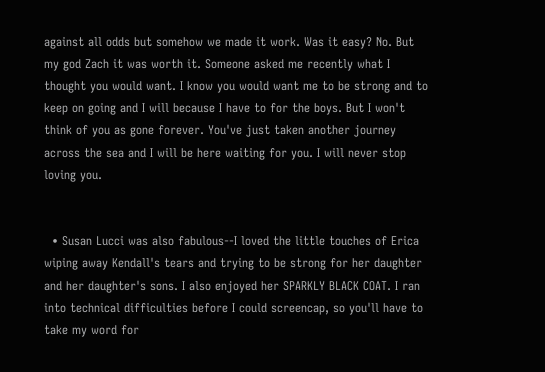against all odds but somehow we made it work. Was it easy? No. But my god Zach it was worth it. Someone asked me recently what I thought you would want. I know you would want me to be strong and to keep on going and I will because I have to for the boys. But I won't think of you as gone forever. You've just taken another journey across the sea and I will be here waiting for you. I will never stop loving you.


  • Susan Lucci was also fabulous--I loved the little touches of Erica wiping away Kendall's tears and trying to be strong for her daughter and her daughter's sons. I also enjoyed her SPARKLY BLACK COAT. I ran into technical difficulties before I could screencap, so you'll have to take my word for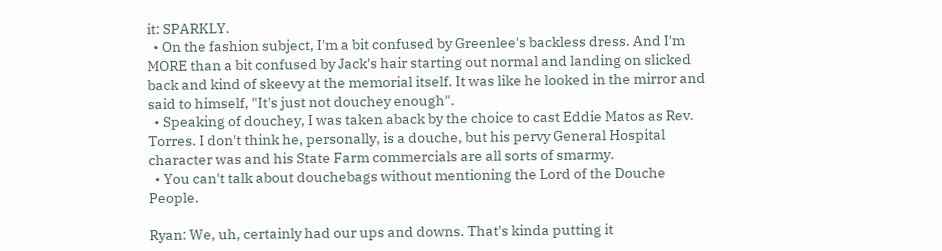it: SPARKLY.
  • On the fashion subject, I'm a bit confused by Greenlee's backless dress. And I'm MORE than a bit confused by Jack's hair starting out normal and landing on slicked back and kind of skeevy at the memorial itself. It was like he looked in the mirror and said to himself, "It's just not douchey enough".
  • Speaking of douchey, I was taken aback by the choice to cast Eddie Matos as Rev. Torres. I don't think he, personally, is a douche, but his pervy General Hospital character was and his State Farm commercials are all sorts of smarmy.
  • You can't talk about douchebags without mentioning the Lord of the Douche People.

Ryan: We, uh, certainly had our ups and downs. That's kinda putting it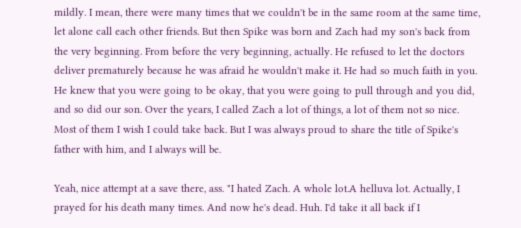mildly. I mean, there were many times that we couldn't be in the same room at the same time, let alone call each other friends. But then Spike was born and Zach had my son's back from the very beginning. From before the very beginning, actually. He refused to let the doctors deliver prematurely because he was afraid he wouldn't make it. He had so much faith in you. He knew that you were going to be okay, that you were going to pull through and you did, and so did our son. Over the years, I called Zach a lot of things, a lot of them not so nice. Most of them I wish I could take back. But I was always proud to share the title of Spike's father with him, and I always will be.

Yeah, nice attempt at a save there, ass. "I hated Zach. A whole lot.A helluva lot. Actually, I prayed for his death many times. And now he's dead. Huh. I'd take it all back if I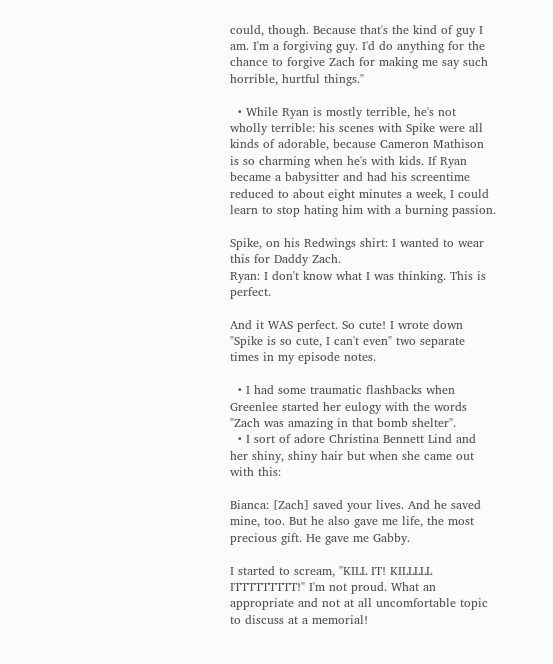could, though. Because that's the kind of guy I am. I'm a forgiving guy. I'd do anything for the chance to forgive Zach for making me say such horrible, hurtful things."

  • While Ryan is mostly terrible, he's not wholly terrible: his scenes with Spike were all kinds of adorable, because Cameron Mathison is so charming when he's with kids. If Ryan became a babysitter and had his screentime reduced to about eight minutes a week, I could learn to stop hating him with a burning passion.

Spike, on his Redwings shirt: I wanted to wear this for Daddy Zach.
Ryan: I don't know what I was thinking. This is perfect.

And it WAS perfect. So cute! I wrote down "Spike is so cute, I can't even" two separate times in my episode notes.

  • I had some traumatic flashbacks when Greenlee started her eulogy with the words "Zach was amazing in that bomb shelter".
  • I sort of adore Christina Bennett Lind and her shiny, shiny hair but when she came out with this:

Bianca: [Zach] saved your lives. And he saved mine, too. But he also gave me life, the most precious gift. He gave me Gabby.

I started to scream, "KILL IT! KILLLLL ITTTTTTTTT!" I'm not proud. What an appropriate and not at all uncomfortable topic to discuss at a memorial!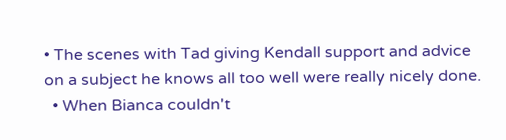• The scenes with Tad giving Kendall support and advice on a subject he knows all too well were really nicely done.
  • When Bianca couldn't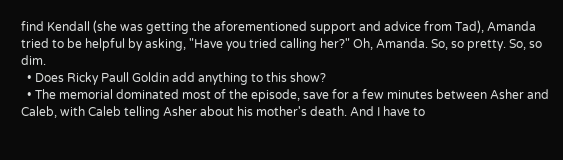find Kendall (she was getting the aforementioned support and advice from Tad), Amanda tried to be helpful by asking, "Have you tried calling her?" Oh, Amanda. So, so pretty. So, so dim.
  • Does Ricky Paull Goldin add anything to this show?
  • The memorial dominated most of the episode, save for a few minutes between Asher and Caleb, with Caleb telling Asher about his mother's death. And I have to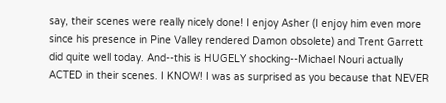say, their scenes were really nicely done! I enjoy Asher (I enjoy him even more since his presence in Pine Valley rendered Damon obsolete) and Trent Garrett did quite well today. And--this is HUGELY shocking--Michael Nouri actually ACTED in their scenes. I KNOW! I was as surprised as you because that NEVER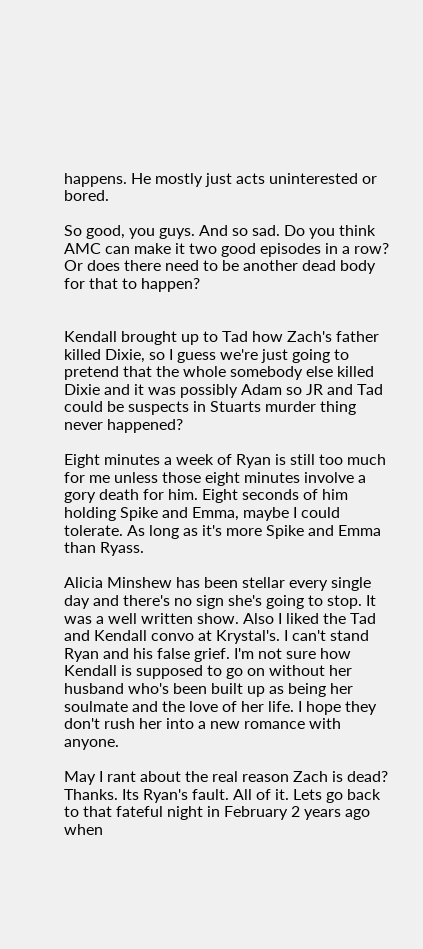happens. He mostly just acts uninterested or bored.

So good, you guys. And so sad. Do you think AMC can make it two good episodes in a row? Or does there need to be another dead body for that to happen?


Kendall brought up to Tad how Zach's father killed Dixie, so I guess we're just going to pretend that the whole somebody else killed Dixie and it was possibly Adam so JR and Tad could be suspects in Stuarts murder thing never happened?

Eight minutes a week of Ryan is still too much for me unless those eight minutes involve a gory death for him. Eight seconds of him holding Spike and Emma, maybe I could tolerate. As long as it's more Spike and Emma than Ryass.

Alicia Minshew has been stellar every single day and there's no sign she's going to stop. It was a well written show. Also I liked the Tad and Kendall convo at Krystal's. I can't stand Ryan and his false grief. I'm not sure how Kendall is supposed to go on without her husband who's been built up as being her soulmate and the love of her life. I hope they don't rush her into a new romance with anyone.

May I rant about the real reason Zach is dead? Thanks. Its Ryan's fault. All of it. Lets go back to that fateful night in February 2 years ago when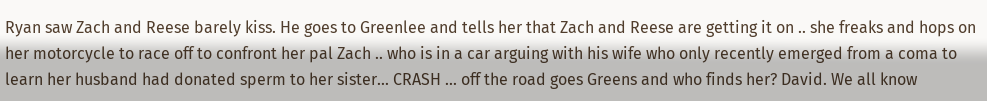Ryan saw Zach and Reese barely kiss. He goes to Greenlee and tells her that Zach and Reese are getting it on .. she freaks and hops on her motorcycle to race off to confront her pal Zach .. who is in a car arguing with his wife who only recently emerged from a coma to learn her husband had donated sperm to her sister... CRASH ... off the road goes Greens and who finds her? David. We all know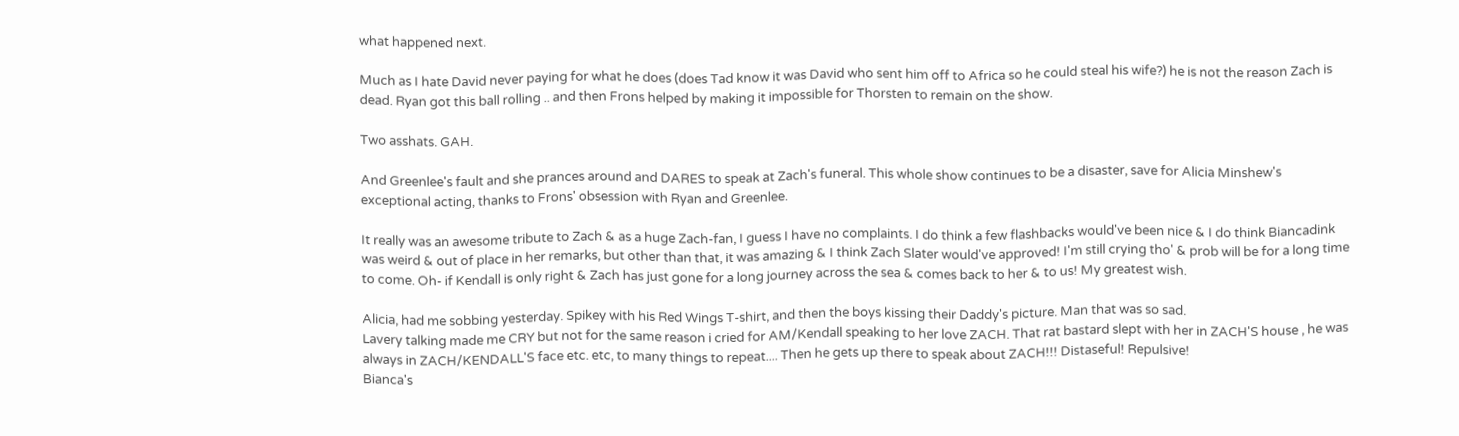what happened next.

Much as I hate David never paying for what he does (does Tad know it was David who sent him off to Africa so he could steal his wife?) he is not the reason Zach is dead. Ryan got this ball rolling .. and then Frons helped by making it impossible for Thorsten to remain on the show.

Two asshats. GAH.

And Greenlee's fault and she prances around and DARES to speak at Zach's funeral. This whole show continues to be a disaster, save for Alicia Minshew's exceptional acting, thanks to Frons' obsession with Ryan and Greenlee.

It really was an awesome tribute to Zach & as a huge Zach-fan, I guess I have no complaints. I do think a few flashbacks would've been nice & I do think Biancadink was weird & out of place in her remarks, but other than that, it was amazing & I think Zach Slater would've approved! I'm still crying tho' & prob will be for a long time to come. Oh- if Kendall is only right & Zach has just gone for a long journey across the sea & comes back to her & to us! My greatest wish.

Alicia, had me sobbing yesterday. Spikey with his Red Wings T-shirt, and then the boys kissing their Daddy's picture. Man that was so sad.
Lavery talking made me CRY but not for the same reason i cried for AM/Kendall speaking to her love ZACH. That rat bastard slept with her in ZACH'S house , he was always in ZACH/KENDALL'S face etc. etc, to many things to repeat.... Then he gets up there to speak about ZACH!!! Distaseful! Repulsive!
Bianca's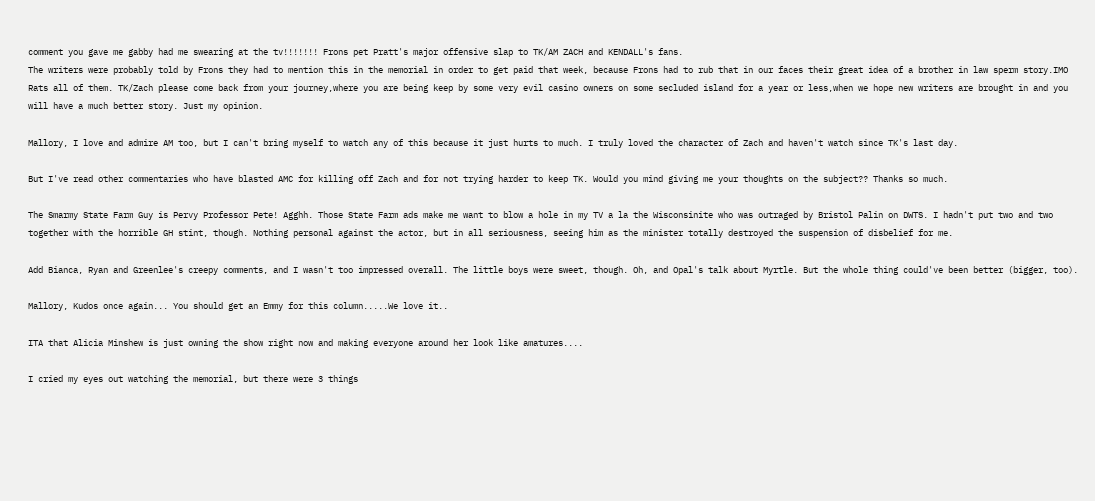comment you gave me gabby had me swearing at the tv!!!!!!! Frons pet Pratt's major offensive slap to TK/AM ZACH and KENDALL's fans.
The writers were probably told by Frons they had to mention this in the memorial in order to get paid that week, because Frons had to rub that in our faces their great idea of a brother in law sperm story.IMO Rats all of them. TK/Zach please come back from your journey,where you are being keep by some very evil casino owners on some secluded island for a year or less,when we hope new writers are brought in and you will have a much better story. Just my opinion.

Mallory, I love and admire AM too, but I can't bring myself to watch any of this because it just hurts to much. I truly loved the character of Zach and haven't watch since TK's last day.

But I've read other commentaries who have blasted AMC for killing off Zach and for not trying harder to keep TK. Would you mind giving me your thoughts on the subject?? Thanks so much.

The Smarmy State Farm Guy is Pervy Professor Pete! Agghh. Those State Farm ads make me want to blow a hole in my TV a la the Wisconsinite who was outraged by Bristol Palin on DWTS. I hadn't put two and two together with the horrible GH stint, though. Nothing personal against the actor, but in all seriousness, seeing him as the minister totally destroyed the suspension of disbelief for me.

Add Bianca, Ryan and Greenlee's creepy comments, and I wasn't too impressed overall. The little boys were sweet, though. Oh, and Opal's talk about Myrtle. But the whole thing could've been better (bigger, too).

Mallory, Kudos once again... You should get an Emmy for this column.....We love it..

ITA that Alicia Minshew is just owning the show right now and making everyone around her look like amatures....

I cried my eyes out watching the memorial, but there were 3 things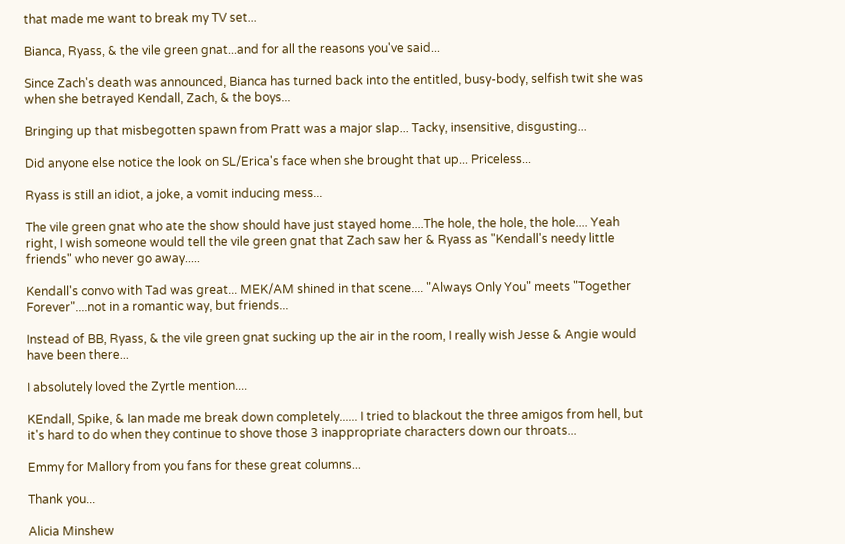that made me want to break my TV set...

Bianca, Ryass, & the vile green gnat...and for all the reasons you've said...

Since Zach's death was announced, Bianca has turned back into the entitled, busy-body, selfish twit she was when she betrayed Kendall, Zach, & the boys...

Bringing up that misbegotten spawn from Pratt was a major slap... Tacky, insensitive, disgusting...

Did anyone else notice the look on SL/Erica's face when she brought that up... Priceless...

Ryass is still an idiot, a joke, a vomit inducing mess...

The vile green gnat who ate the show should have just stayed home....The hole, the hole, the hole.... Yeah right, I wish someone would tell the vile green gnat that Zach saw her & Ryass as "Kendall's needy little friends" who never go away.....

Kendall's convo with Tad was great... MEK/AM shined in that scene.... "Always Only You" meets "Together Forever"....not in a romantic way, but friends...

Instead of BB, Ryass, & the vile green gnat sucking up the air in the room, I really wish Jesse & Angie would have been there...

I absolutely loved the Zyrtle mention....

KEndall, Spike, & Ian made me break down completely...... I tried to blackout the three amigos from hell, but it's hard to do when they continue to shove those 3 inappropriate characters down our throats...

Emmy for Mallory from you fans for these great columns...

Thank you...

Alicia Minshew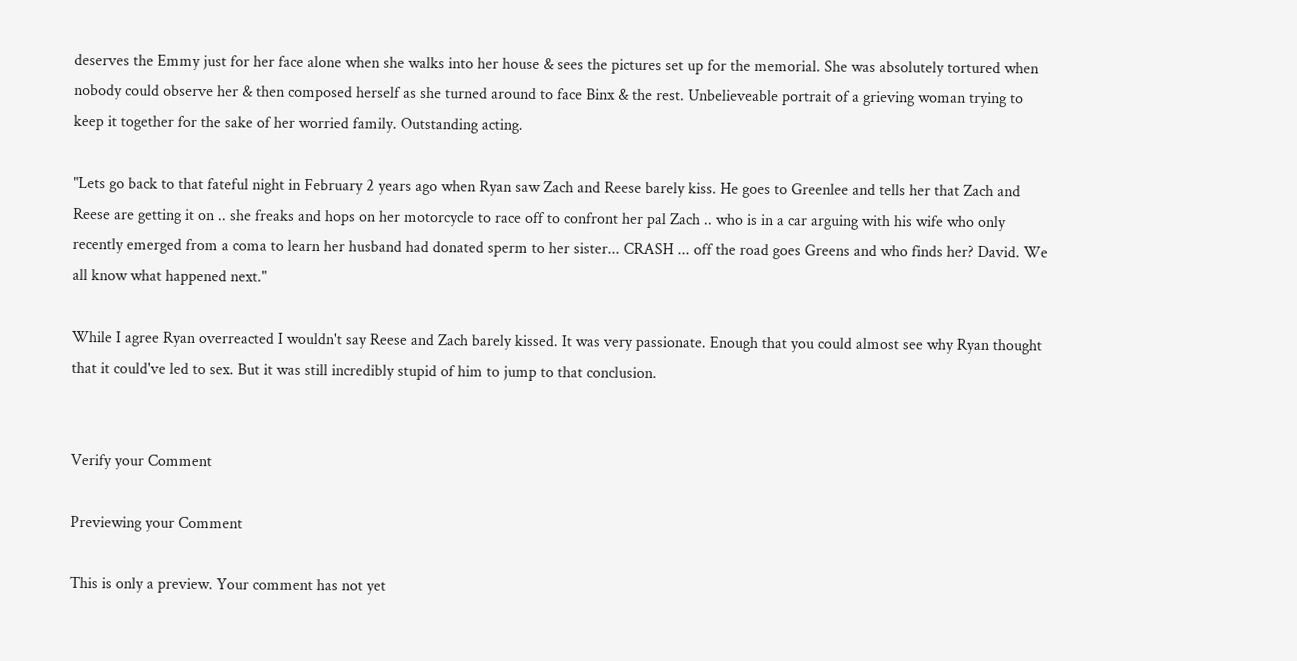deserves the Emmy just for her face alone when she walks into her house & sees the pictures set up for the memorial. She was absolutely tortured when nobody could observe her & then composed herself as she turned around to face Binx & the rest. Unbelieveable portrait of a grieving woman trying to keep it together for the sake of her worried family. Outstanding acting.

"Lets go back to that fateful night in February 2 years ago when Ryan saw Zach and Reese barely kiss. He goes to Greenlee and tells her that Zach and Reese are getting it on .. she freaks and hops on her motorcycle to race off to confront her pal Zach .. who is in a car arguing with his wife who only recently emerged from a coma to learn her husband had donated sperm to her sister... CRASH ... off the road goes Greens and who finds her? David. We all know what happened next."

While I agree Ryan overreacted I wouldn't say Reese and Zach barely kissed. It was very passionate. Enough that you could almost see why Ryan thought that it could've led to sex. But it was still incredibly stupid of him to jump to that conclusion.


Verify your Comment

Previewing your Comment

This is only a preview. Your comment has not yet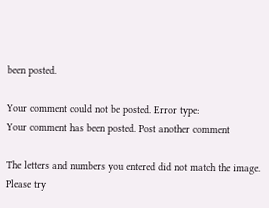been posted.

Your comment could not be posted. Error type:
Your comment has been posted. Post another comment

The letters and numbers you entered did not match the image. Please try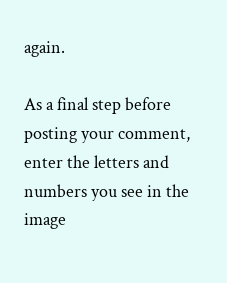again.

As a final step before posting your comment, enter the letters and numbers you see in the image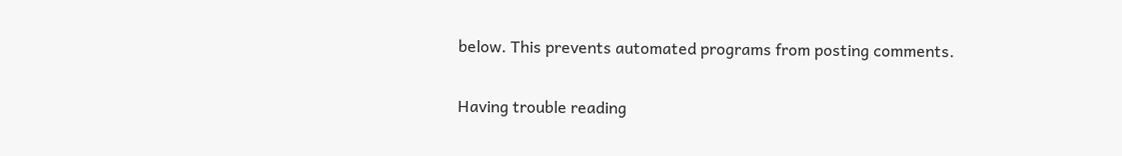below. This prevents automated programs from posting comments.

Having trouble reading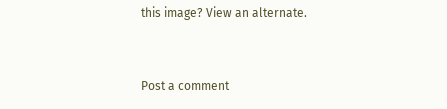this image? View an alternate.


Post a comment